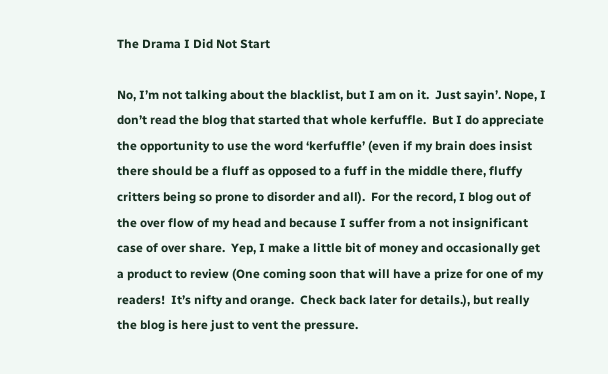The Drama I Did Not Start

No, I’m not talking about the blacklist, but I am on it.  Just sayin’. Nope, I don’t read the blog that started that whole kerfuffle.  But I do appreciate the opportunity to use the word ‘kerfuffle’ (even if my brain does insist there should be a fluff as opposed to a fuff in the middle there, fluffy critters being so prone to disorder and all).  For the record, I blog out of the over flow of my head and because I suffer from a not insignificant case of over share.  Yep, I make a little bit of money and occasionally get a product to review (One coming soon that will have a prize for one of my readers!  It’s nifty and orange.  Check back later for details.), but really the blog is here just to vent the pressure.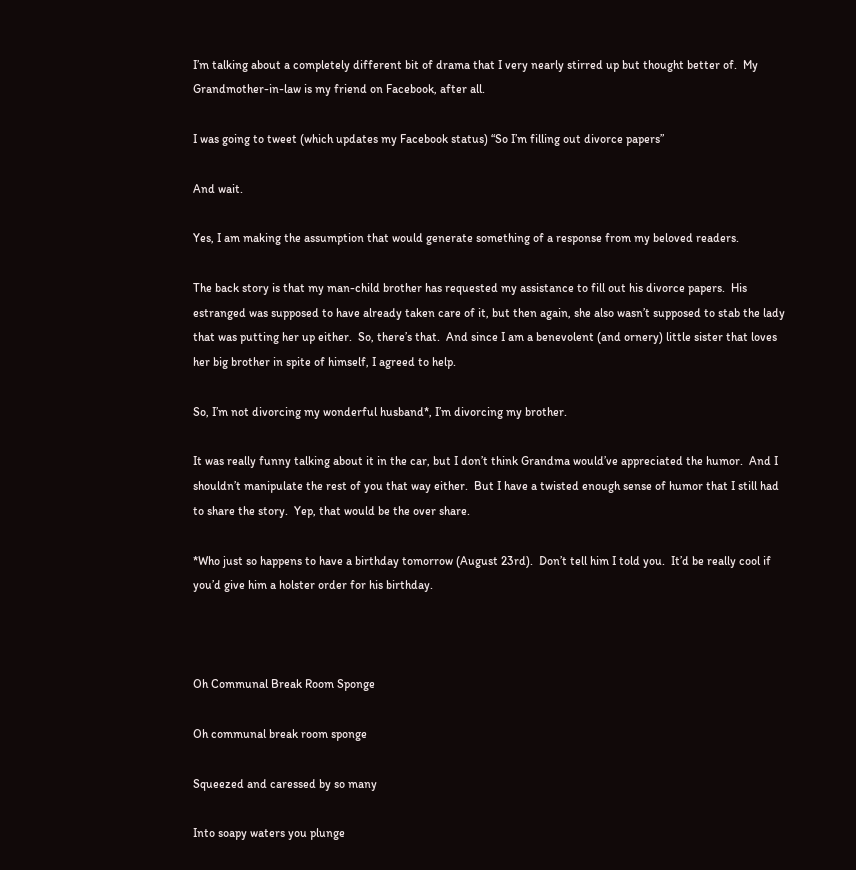I’m talking about a completely different bit of drama that I very nearly stirred up but thought better of.  My Grandmother-in-law is my friend on Facebook, after all.

I was going to tweet (which updates my Facebook status) “So I’m filling out divorce papers”

And wait.

Yes, I am making the assumption that would generate something of a response from my beloved readers.

The back story is that my man-child brother has requested my assistance to fill out his divorce papers.  His estranged was supposed to have already taken care of it, but then again, she also wasn’t supposed to stab the lady that was putting her up either.  So, there’s that.  And since I am a benevolent (and ornery) little sister that loves her big brother in spite of himself, I agreed to help.

So, I’m not divorcing my wonderful husband*, I’m divorcing my brother.

It was really funny talking about it in the car, but I don’t think Grandma would’ve appreciated the humor.  And I shouldn’t manipulate the rest of you that way either.  But I have a twisted enough sense of humor that I still had to share the story.  Yep, that would be the over share.

*Who just so happens to have a birthday tomorrow (August 23rd).  Don’t tell him I told you.  It’d be really cool if you’d give him a holster order for his birthday.



Oh Communal Break Room Sponge

Oh communal break room sponge

Squeezed and caressed by so many

Into soapy waters you plunge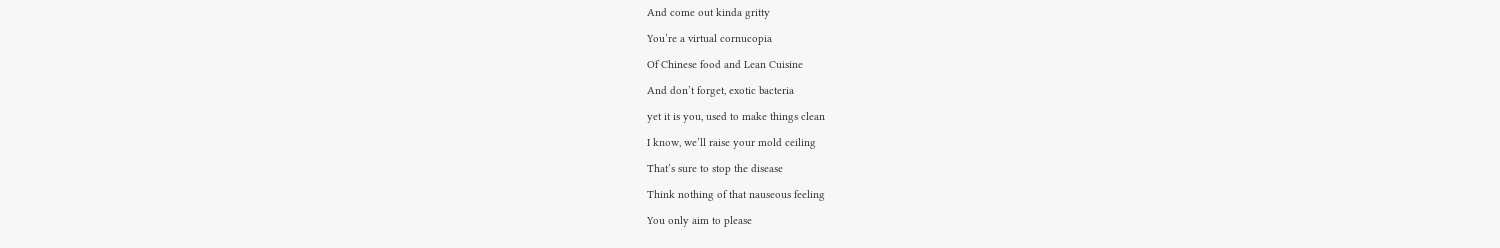And come out kinda gritty

You’re a virtual cornucopia

Of Chinese food and Lean Cuisine

And don’t forget, exotic bacteria

yet it is you, used to make things clean

I know, we’ll raise your mold ceiling

That’s sure to stop the disease

Think nothing of that nauseous feeling

You only aim to please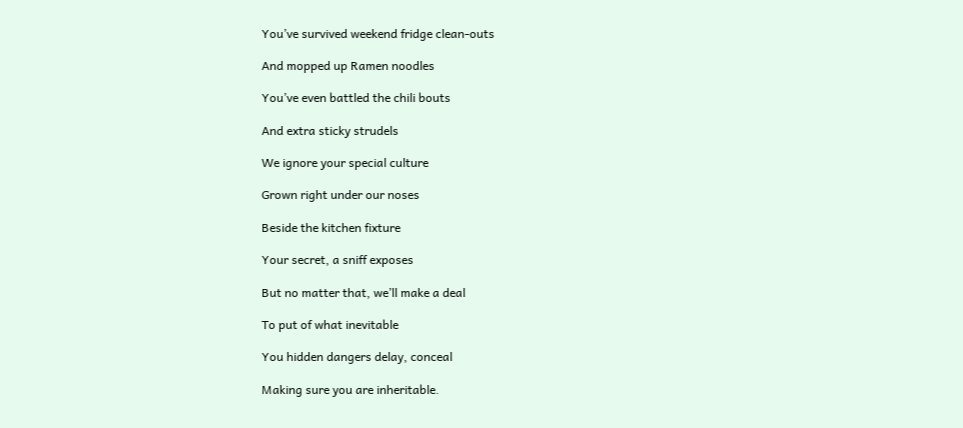You’ve survived weekend fridge clean-outs

And mopped up Ramen noodles

You’ve even battled the chili bouts

And extra sticky strudels

We ignore your special culture

Grown right under our noses

Beside the kitchen fixture

Your secret, a sniff exposes

But no matter that, we’ll make a deal

To put of what inevitable

You hidden dangers delay, conceal

Making sure you are inheritable.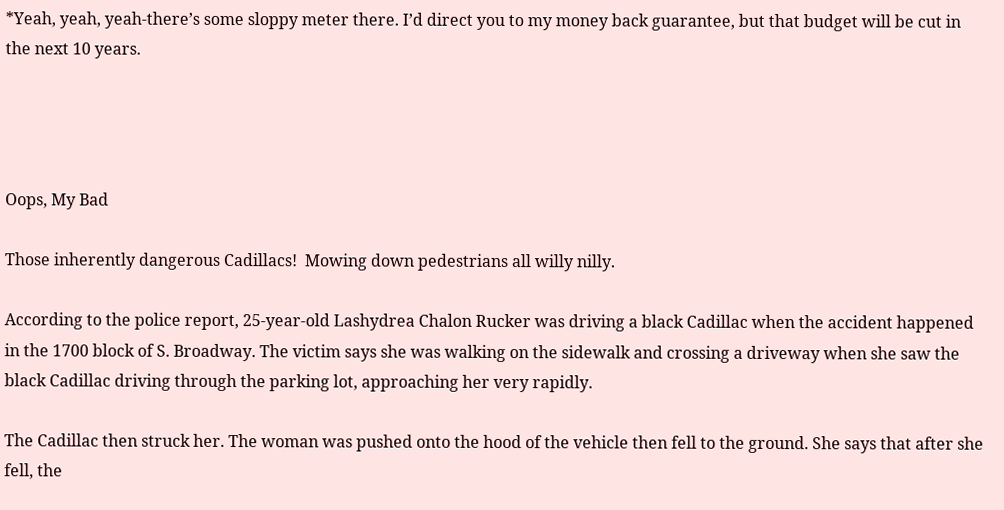*Yeah, yeah, yeah-there’s some sloppy meter there. I’d direct you to my money back guarantee, but that budget will be cut in the next 10 years.




Oops, My Bad

Those inherently dangerous Cadillacs!  Mowing down pedestrians all willy nilly.

According to the police report, 25-year-old Lashydrea Chalon Rucker was driving a black Cadillac when the accident happened in the 1700 block of S. Broadway. The victim says she was walking on the sidewalk and crossing a driveway when she saw the black Cadillac driving through the parking lot, approaching her very rapidly.

The Cadillac then struck her. The woman was pushed onto the hood of the vehicle then fell to the ground. She says that after she fell, the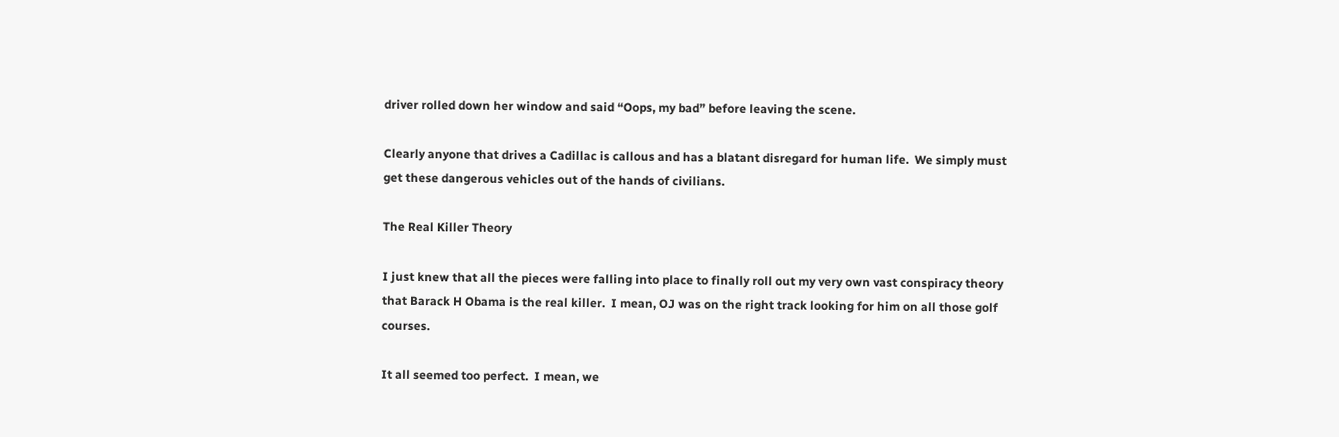driver rolled down her window and said “Oops, my bad” before leaving the scene.

Clearly anyone that drives a Cadillac is callous and has a blatant disregard for human life.  We simply must get these dangerous vehicles out of the hands of civilians.

The Real Killer Theory

I just knew that all the pieces were falling into place to finally roll out my very own vast conspiracy theory that Barack H Obama is the real killer.  I mean, OJ was on the right track looking for him on all those golf courses.

It all seemed too perfect.  I mean, we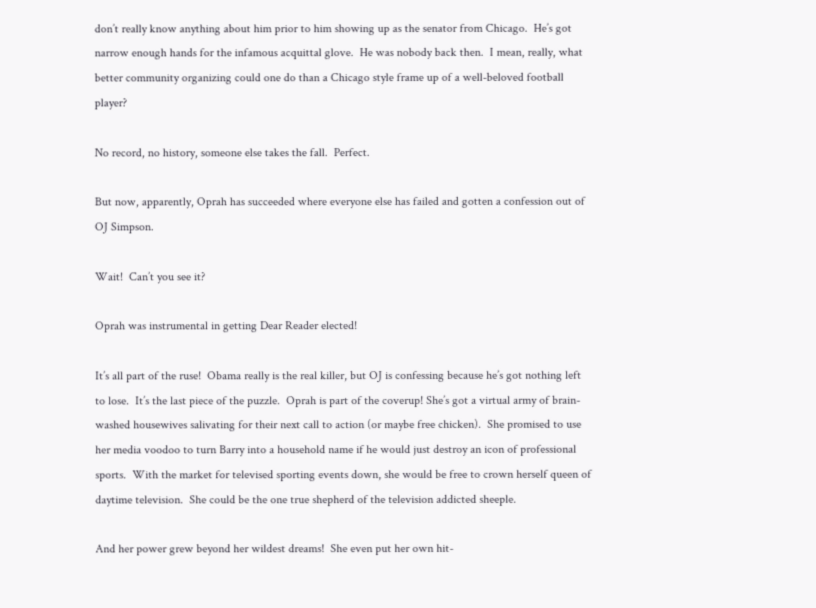don’t really know anything about him prior to him showing up as the senator from Chicago.  He’s got narrow enough hands for the infamous acquittal glove.  He was nobody back then.  I mean, really, what better community organizing could one do than a Chicago style frame up of a well-beloved football player?

No record, no history, someone else takes the fall.  Perfect.

But now, apparently, Oprah has succeeded where everyone else has failed and gotten a confession out of OJ Simpson.

Wait!  Can’t you see it?

Oprah was instrumental in getting Dear Reader elected!

It’s all part of the ruse!  Obama really is the real killer, but OJ is confessing because he’s got nothing left to lose.  It’s the last piece of the puzzle.  Oprah is part of the coverup! She’s got a virtual army of brain-washed housewives salivating for their next call to action (or maybe free chicken).  She promised to use her media voodoo to turn Barry into a household name if he would just destroy an icon of professional sports.  With the market for televised sporting events down, she would be free to crown herself queen of daytime television.  She could be the one true shepherd of the television addicted sheeple.

And her power grew beyond her wildest dreams!  She even put her own hit-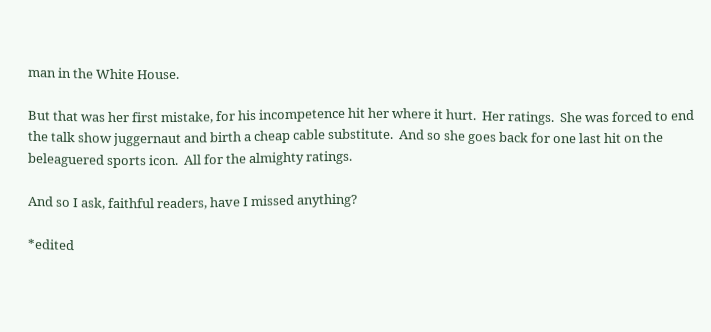man in the White House.

But that was her first mistake, for his incompetence hit her where it hurt.  Her ratings.  She was forced to end the talk show juggernaut and birth a cheap cable substitute.  And so she goes back for one last hit on the beleaguered sports icon.  All for the almighty ratings.

And so I ask, faithful readers, have I missed anything?

*edited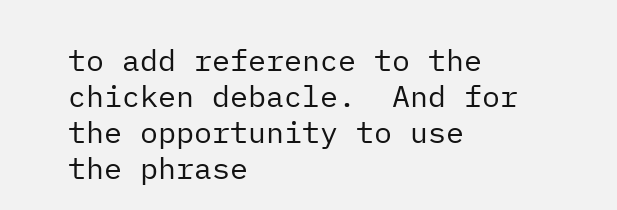to add reference to the chicken debacle.  And for the opportunity to use the phrase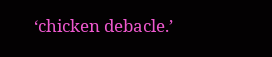‘chicken debacle.’